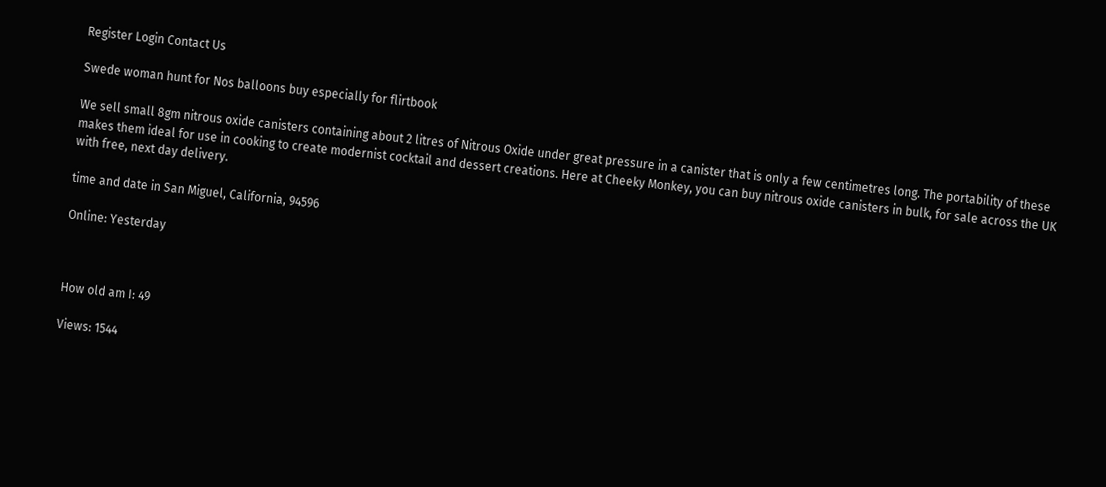Register Login Contact Us

Swede woman hunt for Nos balloons buy especially for flirtbook

We sell small 8gm nitrous oxide canisters containing about 2 litres of Nitrous Oxide under great pressure in a canister that is only a few centimetres long. The portability of these makes them ideal for use in cooking to create modernist cocktail and dessert creations. Here at Cheeky Monkey, you can buy nitrous oxide canisters in bulk, for sale across the UK with free, next day delivery.

time and date in San Miguel, California, 94596

Online: Yesterday



How old am I: 49

Views: 1544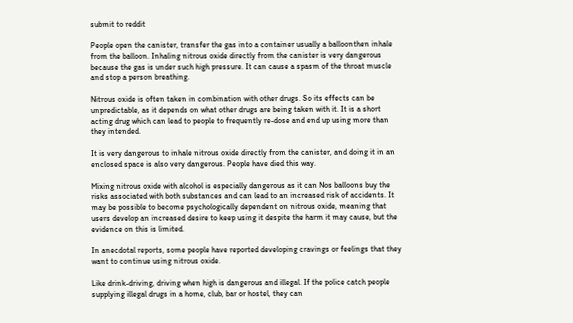submit to reddit

People open the canister, transfer the gas into a container usually a balloonthen inhale from the balloon. Inhaling nitrous oxide directly from the canister is very dangerous because the gas is under such high pressure. It can cause a spasm of the throat muscle and stop a person breathing.

Nitrous oxide is often taken in combination with other drugs. So its effects can be unpredictable, as it depends on what other drugs are being taken with it. It is a short acting drug which can lead to people to frequently re-dose and end up using more than they intended.

It is very dangerous to inhale nitrous oxide directly from the canister, and doing it in an enclosed space is also very dangerous. People have died this way.

Mixing nitrous oxide with alcohol is especially dangerous as it can Nos balloons buy the risks associated with both substances and can lead to an increased risk of accidents. It may be possible to become psychologically dependent on nitrous oxide, meaning that users develop an increased desire to keep using it despite the harm it may cause, but the evidence on this is limited.

In anecdotal reports, some people have reported developing cravings or feelings that they want to continue using nitrous oxide.

Like drink-driving, driving when high is dangerous and illegal. If the police catch people supplying illegal drugs in a home, club, bar or hostel, they can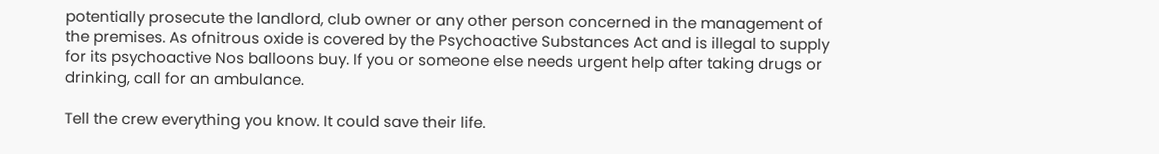potentially prosecute the landlord, club owner or any other person concerned in the management of the premises. As ofnitrous oxide is covered by the Psychoactive Substances Act and is illegal to supply for its psychoactive Nos balloons buy. If you or someone else needs urgent help after taking drugs or drinking, call for an ambulance.

Tell the crew everything you know. It could save their life.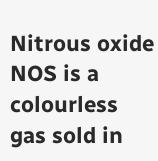Nitrous oxide NOS is a colourless gas sold in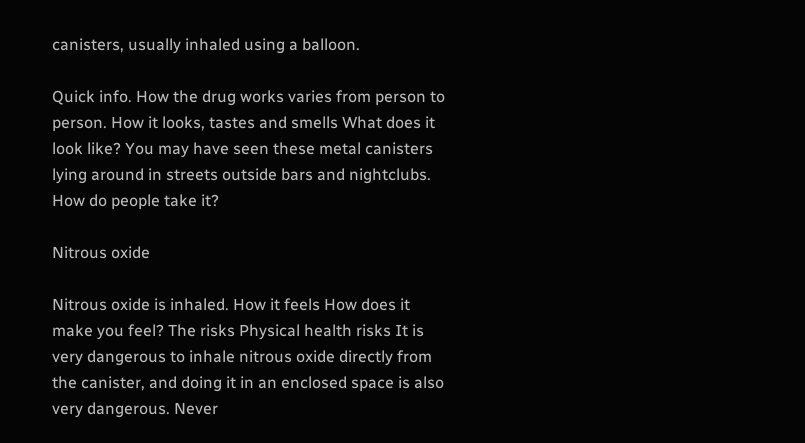canisters, usually inhaled using a balloon.

Quick info. How the drug works varies from person to person. How it looks, tastes and smells What does it look like? You may have seen these metal canisters lying around in streets outside bars and nightclubs. How do people take it?

Nitrous oxide

Nitrous oxide is inhaled. How it feels How does it make you feel? The risks Physical health risks It is very dangerous to inhale nitrous oxide directly from the canister, and doing it in an enclosed space is also very dangerous. Never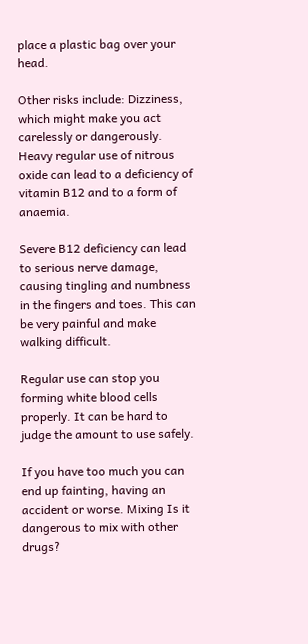place a plastic bag over your head.

Other risks include: Dizziness, which might make you act carelessly or dangerously. Heavy regular use of nitrous oxide can lead to a deficiency of vitamin B12 and to a form of anaemia.

Severe B12 deficiency can lead to serious nerve damage, causing tingling and numbness in the fingers and toes. This can be very painful and make walking difficult.

Regular use can stop you forming white blood cells properly. It can be hard to judge the amount to use safely.

If you have too much you can end up fainting, having an accident or worse. Mixing Is it dangerous to mix with other drugs?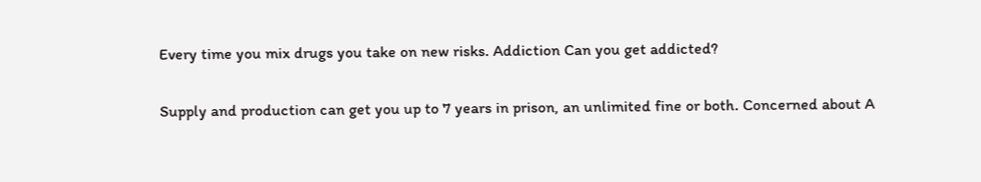Every time you mix drugs you take on new risks. Addiction Can you get addicted?

Supply and production can get you up to 7 years in prison, an unlimited fine or both. Concerned about A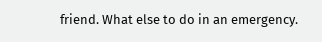friend. What else to do in an emergency.